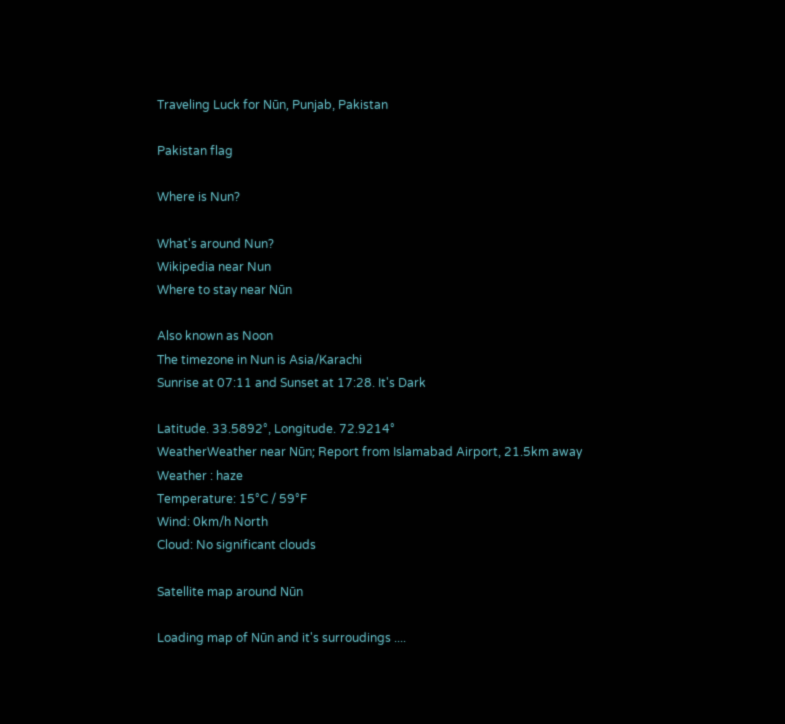Traveling Luck for Nūn, Punjab, Pakistan

Pakistan flag

Where is Nun?

What's around Nun?
Wikipedia near Nun
Where to stay near Nūn

Also known as Noon
The timezone in Nun is Asia/Karachi
Sunrise at 07:11 and Sunset at 17:28. It's Dark

Latitude. 33.5892°, Longitude. 72.9214°
WeatherWeather near Nūn; Report from Islamabad Airport, 21.5km away
Weather : haze
Temperature: 15°C / 59°F
Wind: 0km/h North
Cloud: No significant clouds

Satellite map around Nūn

Loading map of Nūn and it's surroudings ....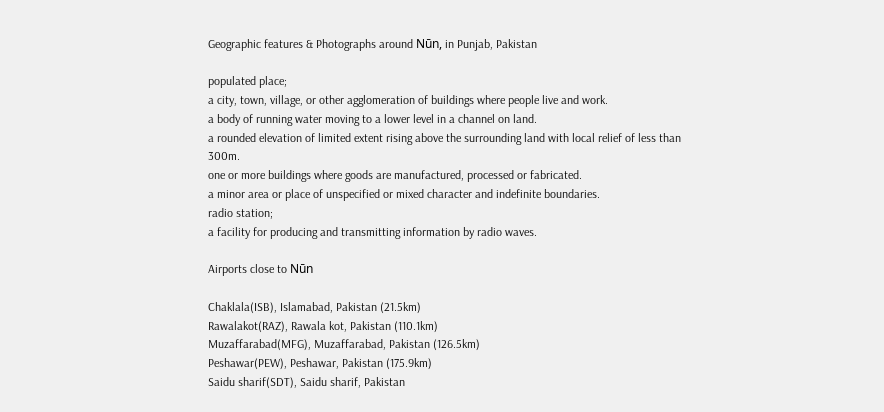Geographic features & Photographs around Nūn, in Punjab, Pakistan

populated place;
a city, town, village, or other agglomeration of buildings where people live and work.
a body of running water moving to a lower level in a channel on land.
a rounded elevation of limited extent rising above the surrounding land with local relief of less than 300m.
one or more buildings where goods are manufactured, processed or fabricated.
a minor area or place of unspecified or mixed character and indefinite boundaries.
radio station;
a facility for producing and transmitting information by radio waves.

Airports close to Nūn

Chaklala(ISB), Islamabad, Pakistan (21.5km)
Rawalakot(RAZ), Rawala kot, Pakistan (110.1km)
Muzaffarabad(MFG), Muzaffarabad, Pakistan (126.5km)
Peshawar(PEW), Peshawar, Pakistan (175.9km)
Saidu sharif(SDT), Saidu sharif, Pakistan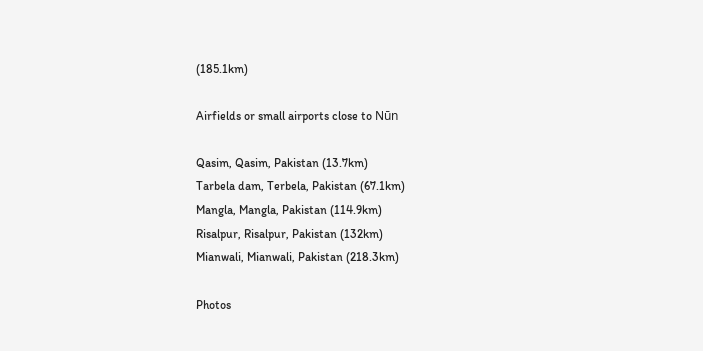(185.1km)

Airfields or small airports close to Nūn

Qasim, Qasim, Pakistan (13.7km)
Tarbela dam, Terbela, Pakistan (67.1km)
Mangla, Mangla, Pakistan (114.9km)
Risalpur, Risalpur, Pakistan (132km)
Mianwali, Mianwali, Pakistan (218.3km)

Photos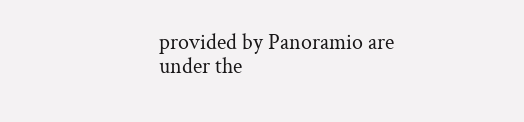provided by Panoramio are under the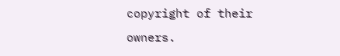copyright of their owners.